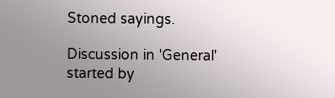Stoned sayings.

Discussion in 'General' started by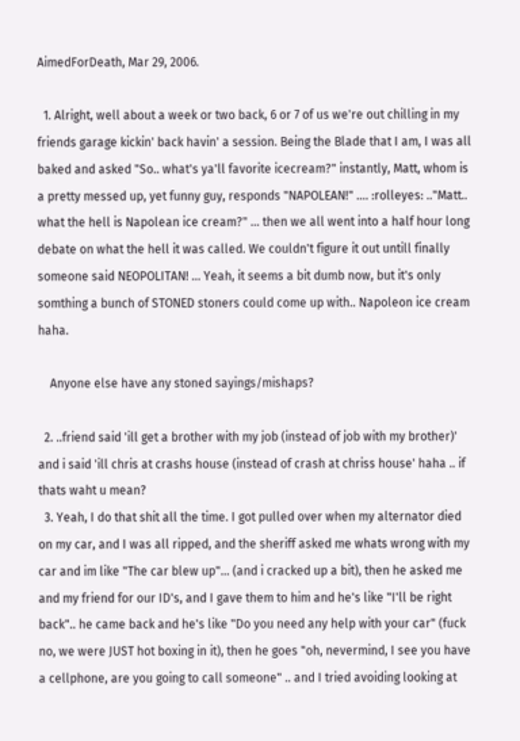AimedForDeath, Mar 29, 2006.

  1. Alright, well about a week or two back, 6 or 7 of us we're out chilling in my friends garage kickin' back havin' a session. Being the Blade that I am, I was all baked and asked "So.. what's ya'll favorite icecream?" instantly, Matt, whom is a pretty messed up, yet funny guy, responds "NAPOLEAN!" .... :rolleyes: .."Matt.. what the hell is Napolean ice cream?" ... then we all went into a half hour long debate on what the hell it was called. We couldn't figure it out untill finally someone said NEOPOLITAN! ... Yeah, it seems a bit dumb now, but it's only somthing a bunch of STONED stoners could come up with.. Napoleon ice cream haha.

    Anyone else have any stoned sayings/mishaps?

  2. ..friend said 'ill get a brother with my job (instead of job with my brother)' and i said 'ill chris at crashs house (instead of crash at chriss house' haha .. if thats waht u mean?
  3. Yeah, I do that shit all the time. I got pulled over when my alternator died on my car, and I was all ripped, and the sheriff asked me whats wrong with my car and im like "The car blew up"... (and i cracked up a bit), then he asked me and my friend for our ID's, and I gave them to him and he's like "I'll be right back".. he came back and he's like "Do you need any help with your car" (fuck no, we were JUST hot boxing in it), then he goes "oh, nevermind, I see you have a cellphone, are you going to call someone" .. and I tried avoiding looking at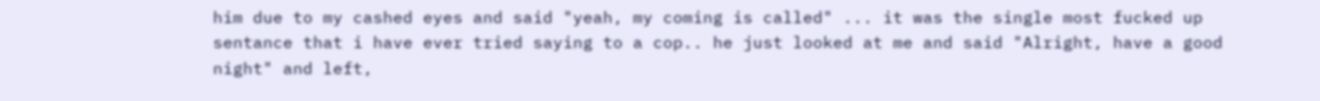him due to my cashed eyes and said "yeah, my coming is called" ... it was the single most fucked up sentance that i have ever tried saying to a cop.. he just looked at me and said "Alright, have a good night" and left,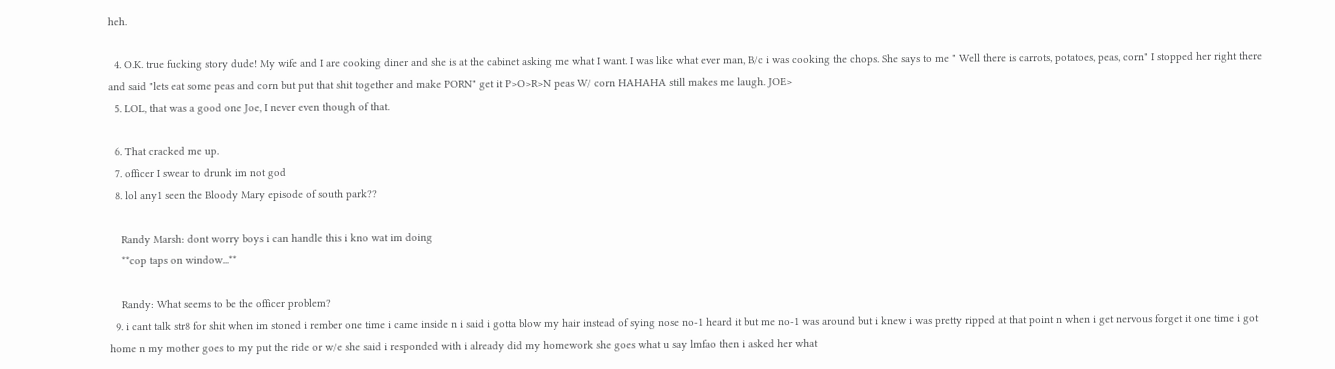heh.

  4. O.K. true fucking story dude! My wife and I are cooking diner and she is at the cabinet asking me what I want. I was like what ever man, B/c i was cooking the chops. She says to me " Well there is carrots, potatoes, peas, corn" I stopped her right there and said "lets eat some peas and corn but put that shit together and make PORN" get it P>O>R>N peas W/ corn HAHAHA still makes me laugh. JOE>
  5. LOL, that was a good one Joe, I never even though of that.

  6. That cracked me up.
  7. officer I swear to drunk im not god
  8. lol any1 seen the Bloody Mary episode of south park??

    Randy Marsh: dont worry boys i can handle this i kno wat im doing
    **cop taps on window...**

    Randy: What seems to be the officer problem?
  9. i cant talk str8 for shit when im stoned i rember one time i came inside n i said i gotta blow my hair instead of sying nose no-1 heard it but me no-1 was around but i knew i was pretty ripped at that point n when i get nervous forget it one time i got home n my mother goes to my put the ride or w/e she said i responded with i already did my homework she goes what u say lmfao then i asked her what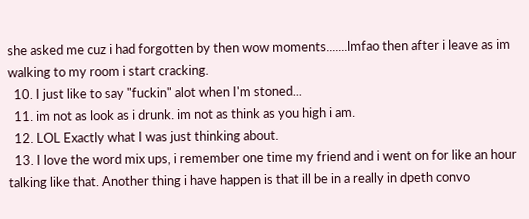she asked me cuz i had forgotten by then wow moments.......lmfao then after i leave as im walking to my room i start cracking.
  10. I just like to say "fuckin" alot when I'm stoned...
  11. im not as look as i drunk. im not as think as you high i am.
  12. LOL Exactly what I was just thinking about.
  13. I love the word mix ups, i remember one time my friend and i went on for like an hour talking like that. Another thing i have happen is that ill be in a really in dpeth convo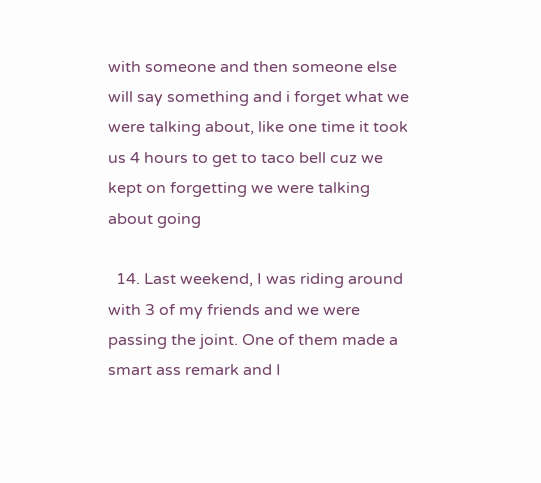with someone and then someone else will say something and i forget what we were talking about, like one time it took us 4 hours to get to taco bell cuz we kept on forgetting we were talking about going

  14. Last weekend, I was riding around with 3 of my friends and we were passing the joint. One of them made a smart ass remark and I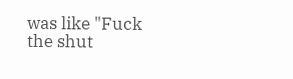was like "Fuck the shut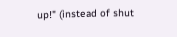up!" (instead of shut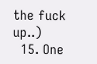the fuck up..)
  15. One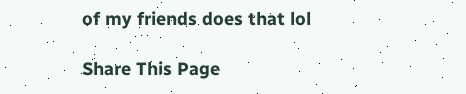of my friends does that lol

Share This Page